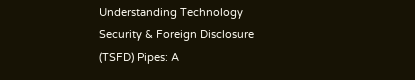Understanding Technology Security & Foreign Disclosure (TSFD) Pipes: A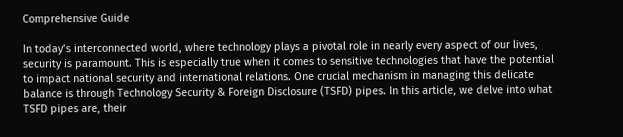Comprehensive Guide

In today’s interconnected world, where technology plays a pivotal role in nearly every aspect of our lives, security is paramount. This is especially true when it comes to sensitive technologies that have the potential to impact national security and international relations. One crucial mechanism in managing this delicate balance is through Technology Security & Foreign Disclosure (TSFD) pipes. In this article, we delve into what TSFD pipes are, their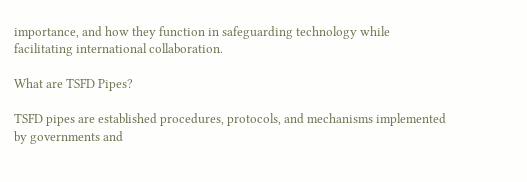importance, and how they function in safeguarding technology while facilitating international collaboration.

What are TSFD Pipes?

TSFD pipes are established procedures, protocols, and mechanisms implemented by governments and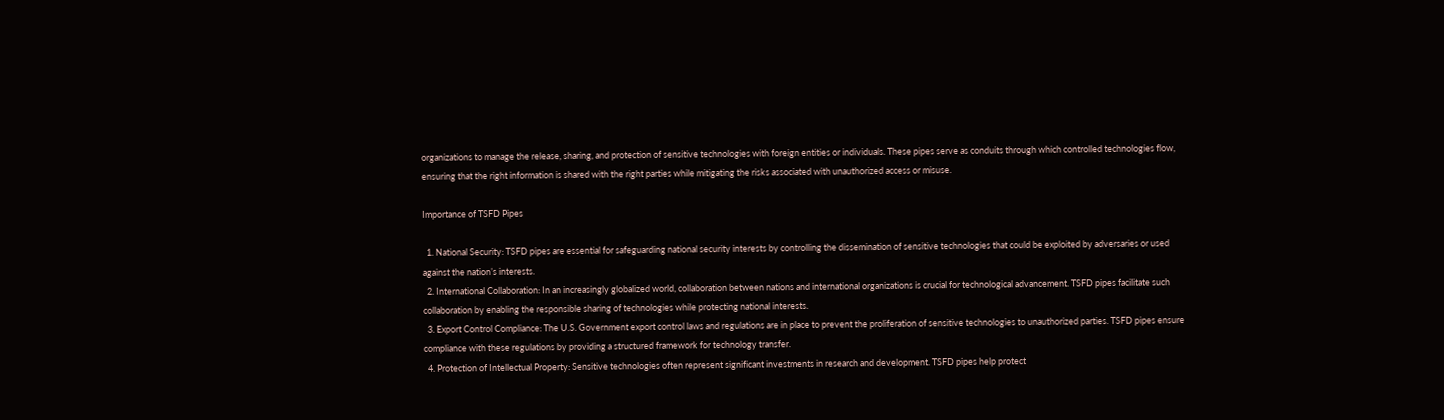organizations to manage the release, sharing, and protection of sensitive technologies with foreign entities or individuals. These pipes serve as conduits through which controlled technologies flow, ensuring that the right information is shared with the right parties while mitigating the risks associated with unauthorized access or misuse.

Importance of TSFD Pipes

  1. National Security: TSFD pipes are essential for safeguarding national security interests by controlling the dissemination of sensitive technologies that could be exploited by adversaries or used against the nation’s interests.
  2. International Collaboration: In an increasingly globalized world, collaboration between nations and international organizations is crucial for technological advancement. TSFD pipes facilitate such collaboration by enabling the responsible sharing of technologies while protecting national interests.
  3. Export Control Compliance: The U.S. Government export control laws and regulations are in place to prevent the proliferation of sensitive technologies to unauthorized parties. TSFD pipes ensure compliance with these regulations by providing a structured framework for technology transfer.
  4. Protection of Intellectual Property: Sensitive technologies often represent significant investments in research and development. TSFD pipes help protect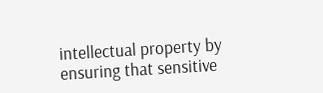intellectual property by ensuring that sensitive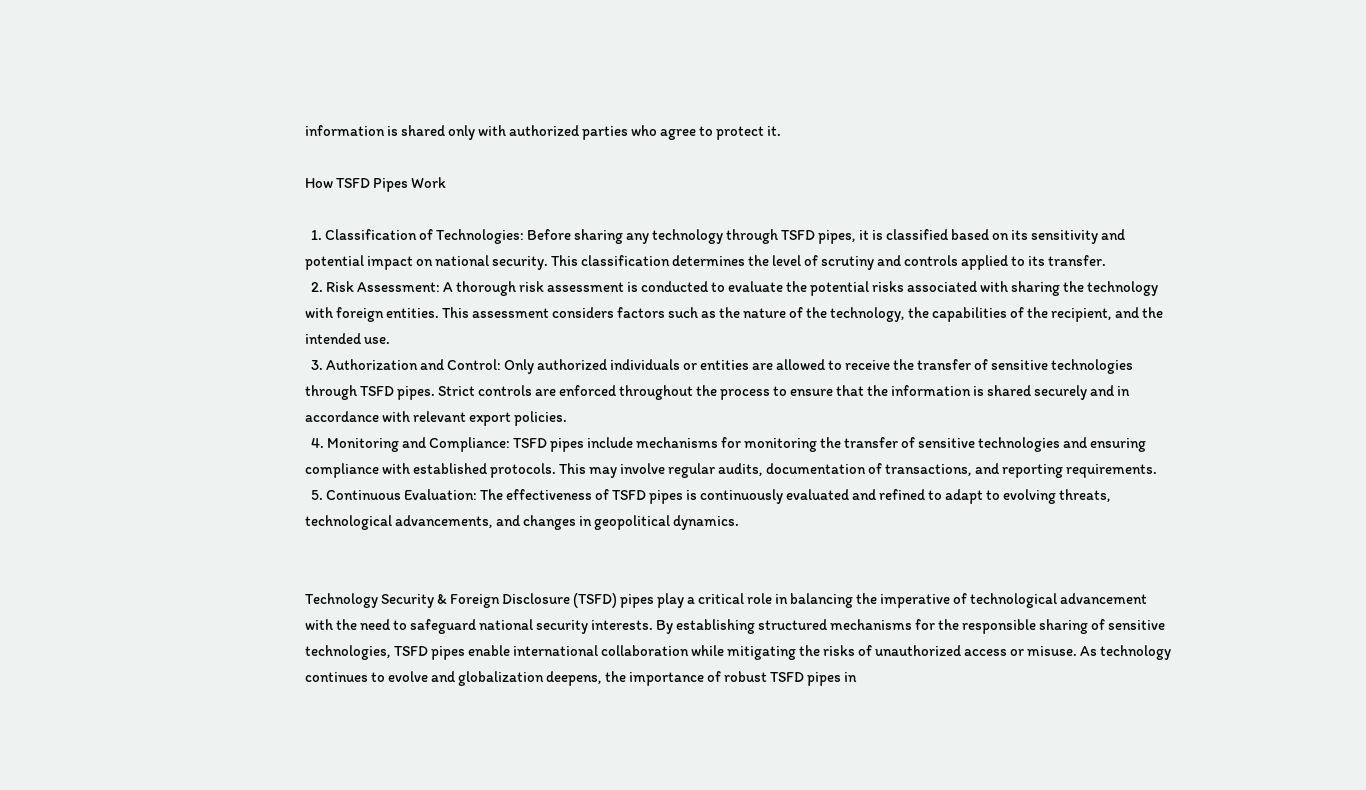information is shared only with authorized parties who agree to protect it.

How TSFD Pipes Work

  1. Classification of Technologies: Before sharing any technology through TSFD pipes, it is classified based on its sensitivity and potential impact on national security. This classification determines the level of scrutiny and controls applied to its transfer.
  2. Risk Assessment: A thorough risk assessment is conducted to evaluate the potential risks associated with sharing the technology with foreign entities. This assessment considers factors such as the nature of the technology, the capabilities of the recipient, and the intended use.
  3. Authorization and Control: Only authorized individuals or entities are allowed to receive the transfer of sensitive technologies through TSFD pipes. Strict controls are enforced throughout the process to ensure that the information is shared securely and in accordance with relevant export policies.
  4. Monitoring and Compliance: TSFD pipes include mechanisms for monitoring the transfer of sensitive technologies and ensuring compliance with established protocols. This may involve regular audits, documentation of transactions, and reporting requirements.
  5. Continuous Evaluation: The effectiveness of TSFD pipes is continuously evaluated and refined to adapt to evolving threats, technological advancements, and changes in geopolitical dynamics.


Technology Security & Foreign Disclosure (TSFD) pipes play a critical role in balancing the imperative of technological advancement with the need to safeguard national security interests. By establishing structured mechanisms for the responsible sharing of sensitive technologies, TSFD pipes enable international collaboration while mitigating the risks of unauthorized access or misuse. As technology continues to evolve and globalization deepens, the importance of robust TSFD pipes in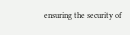ensuring the security of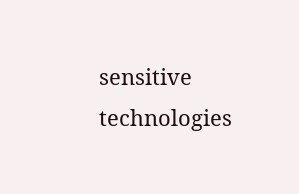sensitive technologies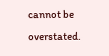cannot be overstated.